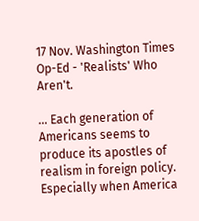17 Nov. Washington Times Op-Ed - 'Realists' Who Aren't.

... Each generation of Americans seems to produce its apostles of realism in foreign policy. Especially when America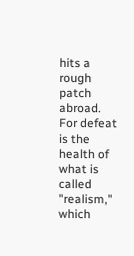hits a rough patch abroad. For defeat is the health of what is called "realism," which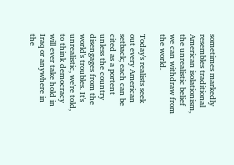sometimes markedly resembles traditional American isolationism, the unrealistic belief we can withdraw from the world.

Today's realists seek out every American setback; each can be cited as a portent unless the country disengages from the world's troubles. It's unrealistic, we're told, to think democracy will ever take hold in Iraq or anywhere in the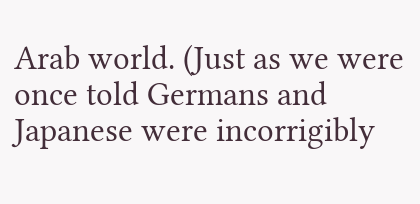Arab world. (Just as we were once told Germans and Japanese were incorrigibly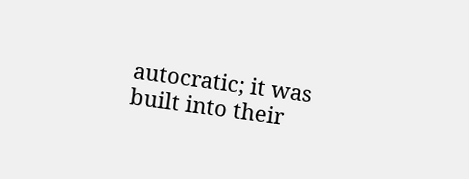autocratic; it was built into their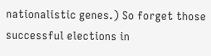nationalistic genes.) So forget those successful elections in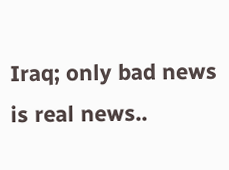Iraq; only bad news is real news..